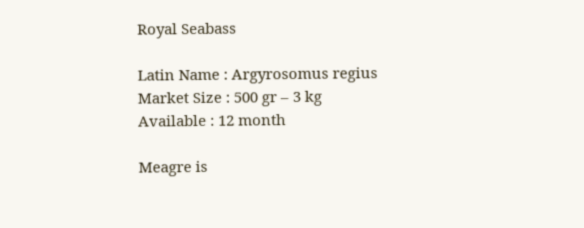Royal Seabass

Latin Name : Argyrosomus regius
Market Size : 500 gr – 3 kg
Available : 12 month

Meagre is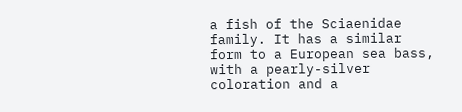a fish of the Sciaenidae family. It has a similar form to a European sea bass, with a pearly-silver coloration and a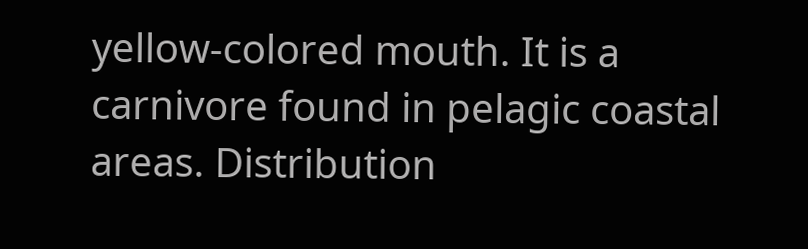yellow-colored mouth. It is a carnivore found in pelagic coastal areas. Distribution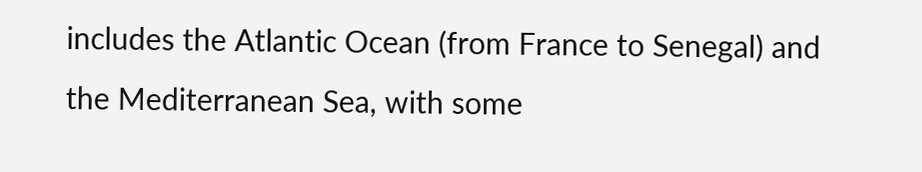includes the Atlantic Ocean (from France to Senegal) and the Mediterranean Sea, with some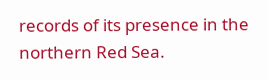records of its presence in the northern Red Sea.